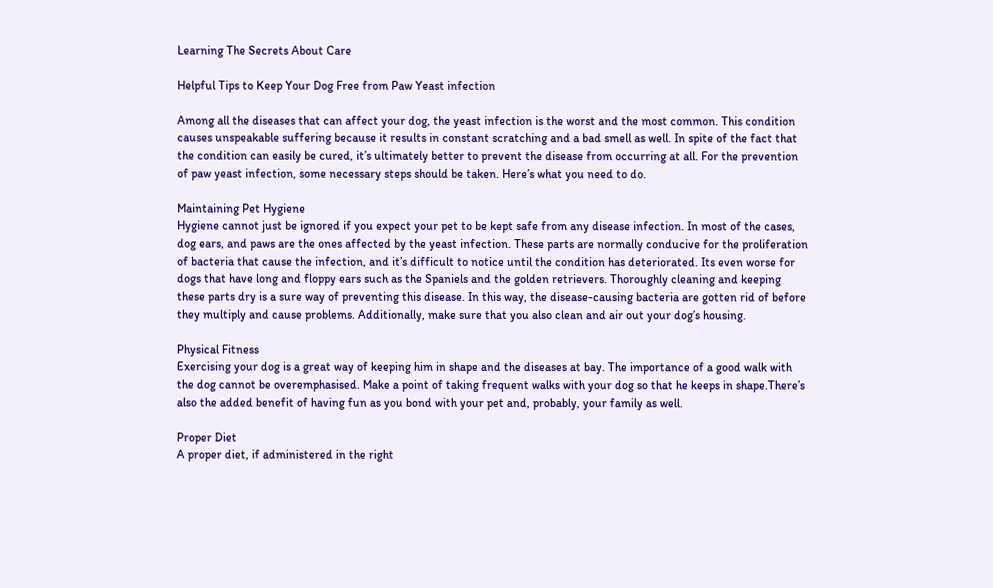Learning The Secrets About Care

Helpful Tips to Keep Your Dog Free from Paw Yeast infection

Among all the diseases that can affect your dog, the yeast infection is the worst and the most common. This condition causes unspeakable suffering because it results in constant scratching and a bad smell as well. In spite of the fact that the condition can easily be cured, it’s ultimately better to prevent the disease from occurring at all. For the prevention of paw yeast infection, some necessary steps should be taken. Here’s what you need to do.

Maintaining Pet Hygiene
Hygiene cannot just be ignored if you expect your pet to be kept safe from any disease infection. In most of the cases, dog ears, and paws are the ones affected by the yeast infection. These parts are normally conducive for the proliferation of bacteria that cause the infection, and it’s difficult to notice until the condition has deteriorated. Its even worse for dogs that have long and floppy ears such as the Spaniels and the golden retrievers. Thoroughly cleaning and keeping these parts dry is a sure way of preventing this disease. In this way, the disease-causing bacteria are gotten rid of before they multiply and cause problems. Additionally, make sure that you also clean and air out your dog’s housing.

Physical Fitness
Exercising your dog is a great way of keeping him in shape and the diseases at bay. The importance of a good walk with the dog cannot be overemphasised. Make a point of taking frequent walks with your dog so that he keeps in shape.There’s also the added benefit of having fun as you bond with your pet and, probably, your family as well.

Proper Diet
A proper diet, if administered in the right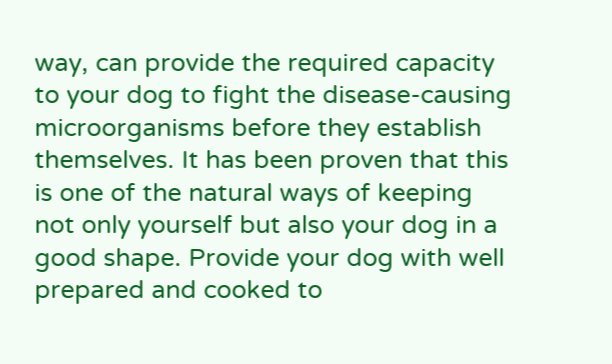way, can provide the required capacity to your dog to fight the disease-causing microorganisms before they establish themselves. It has been proven that this is one of the natural ways of keeping not only yourself but also your dog in a good shape. Provide your dog with well prepared and cooked to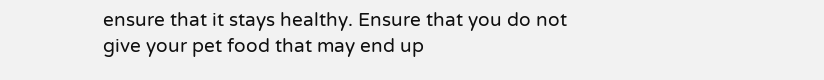ensure that it stays healthy. Ensure that you do not give your pet food that may end up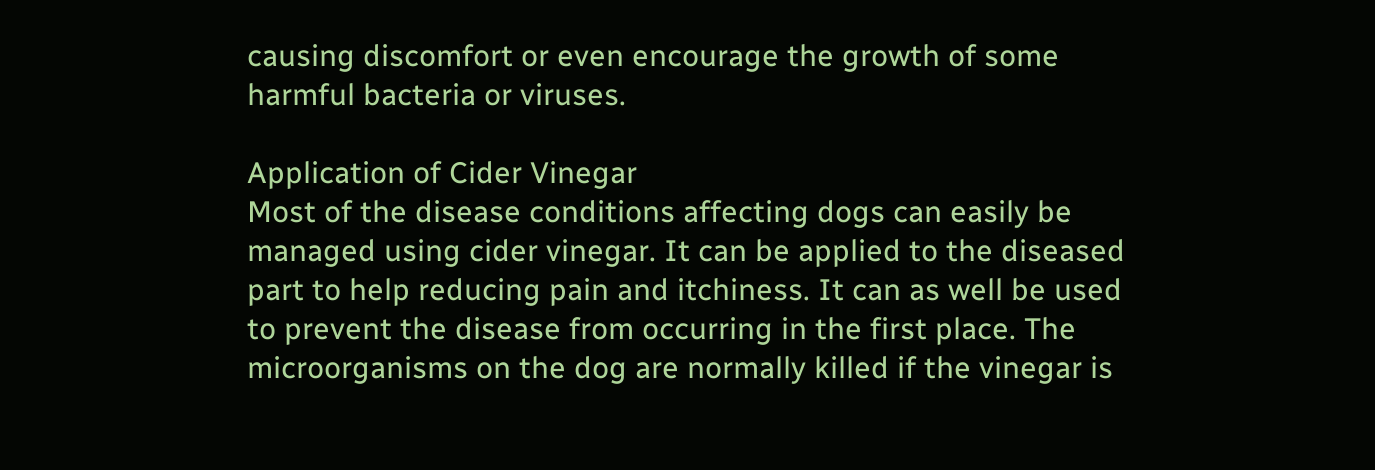causing discomfort or even encourage the growth of some harmful bacteria or viruses.

Application of Cider Vinegar
Most of the disease conditions affecting dogs can easily be managed using cider vinegar. It can be applied to the diseased part to help reducing pain and itchiness. It can as well be used to prevent the disease from occurring in the first place. The microorganisms on the dog are normally killed if the vinegar is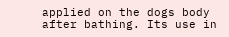applied on the dogs body after bathing. Its use in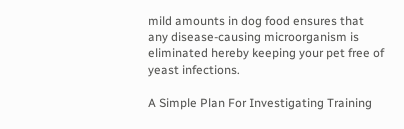mild amounts in dog food ensures that any disease-causing microorganism is eliminated hereby keeping your pet free of yeast infections.

A Simple Plan For Investigating Training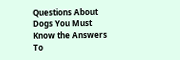Questions About Dogs You Must Know the Answers To